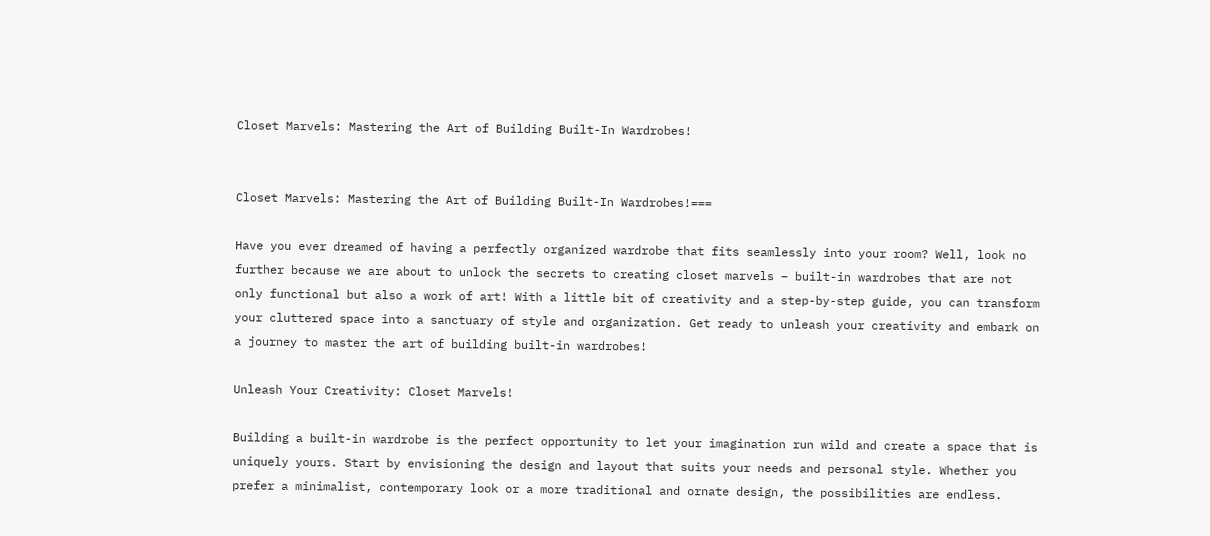Closet Marvels: Mastering the Art of Building Built-In Wardrobes!


Closet Marvels: Mastering the Art of Building Built-In Wardrobes!===

Have you ever dreamed of having a perfectly organized wardrobe that fits seamlessly into your room? Well, look no further because we are about to unlock the secrets to creating closet marvels – built-in wardrobes that are not only functional but also a work of art! With a little bit of creativity and a step-by-step guide, you can transform your cluttered space into a sanctuary of style and organization. Get ready to unleash your creativity and embark on a journey to master the art of building built-in wardrobes!

Unleash Your Creativity: Closet Marvels!

Building a built-in wardrobe is the perfect opportunity to let your imagination run wild and create a space that is uniquely yours. Start by envisioning the design and layout that suits your needs and personal style. Whether you prefer a minimalist, contemporary look or a more traditional and ornate design, the possibilities are endless.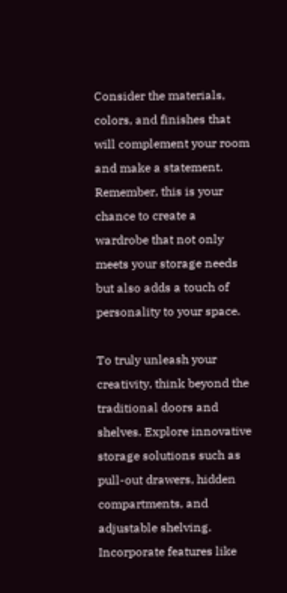Consider the materials, colors, and finishes that will complement your room and make a statement. Remember, this is your chance to create a wardrobe that not only meets your storage needs but also adds a touch of personality to your space.

To truly unleash your creativity, think beyond the traditional doors and shelves. Explore innovative storage solutions such as pull-out drawers, hidden compartments, and adjustable shelving. Incorporate features like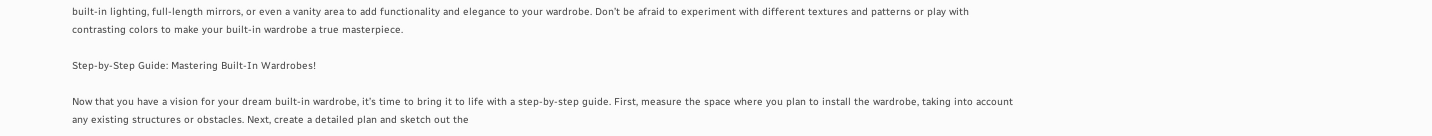built-in lighting, full-length mirrors, or even a vanity area to add functionality and elegance to your wardrobe. Don’t be afraid to experiment with different textures and patterns or play with contrasting colors to make your built-in wardrobe a true masterpiece.

Step-by-Step Guide: Mastering Built-In Wardrobes!

Now that you have a vision for your dream built-in wardrobe, it’s time to bring it to life with a step-by-step guide. First, measure the space where you plan to install the wardrobe, taking into account any existing structures or obstacles. Next, create a detailed plan and sketch out the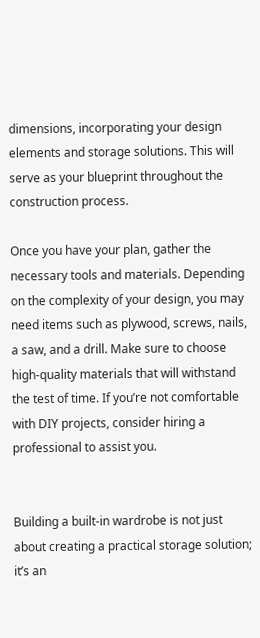dimensions, incorporating your design elements and storage solutions. This will serve as your blueprint throughout the construction process.

Once you have your plan, gather the necessary tools and materials. Depending on the complexity of your design, you may need items such as plywood, screws, nails, a saw, and a drill. Make sure to choose high-quality materials that will withstand the test of time. If you’re not comfortable with DIY projects, consider hiring a professional to assist you.


Building a built-in wardrobe is not just about creating a practical storage solution; it’s an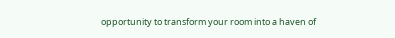opportunity to transform your room into a haven of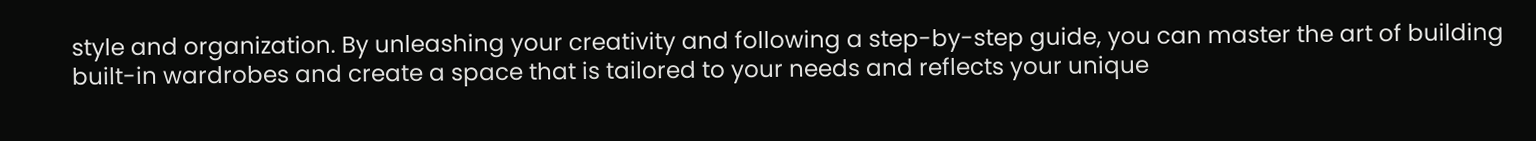style and organization. By unleashing your creativity and following a step-by-step guide, you can master the art of building built-in wardrobes and create a space that is tailored to your needs and reflects your unique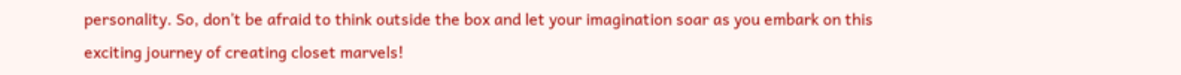personality. So, don’t be afraid to think outside the box and let your imagination soar as you embark on this exciting journey of creating closet marvels!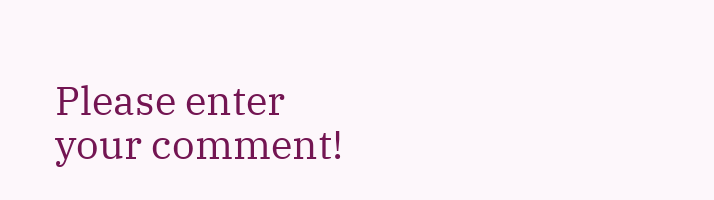Please enter your comment!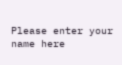Please enter your name here